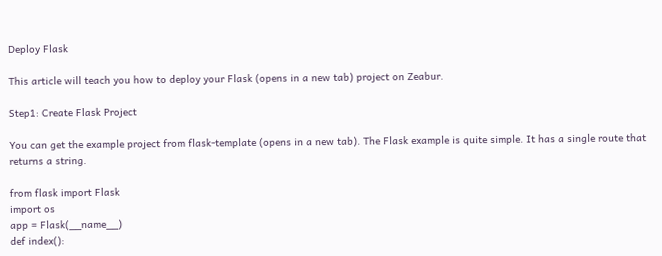Deploy Flask

This article will teach you how to deploy your Flask (opens in a new tab) project on Zeabur.

Step1: Create Flask Project

You can get the example project from flask-template (opens in a new tab). The Flask example is quite simple. It has a single route that returns a string.

from flask import Flask
import os
app = Flask(__name__)
def index():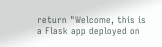return "Welcome, this is a Flask app deployed on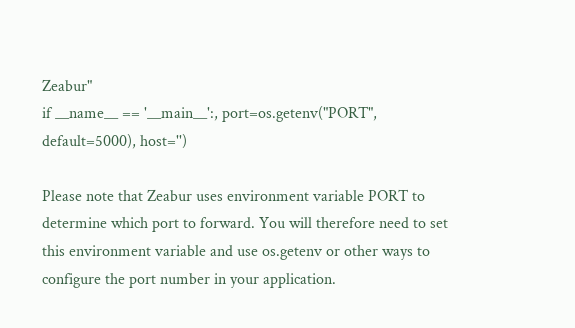Zeabur"
if __name__ == '__main__':, port=os.getenv("PORT", default=5000), host='')

Please note that Zeabur uses environment variable PORT to determine which port to forward. You will therefore need to set this environment variable and use os.getenv or other ways to configure the port number in your application.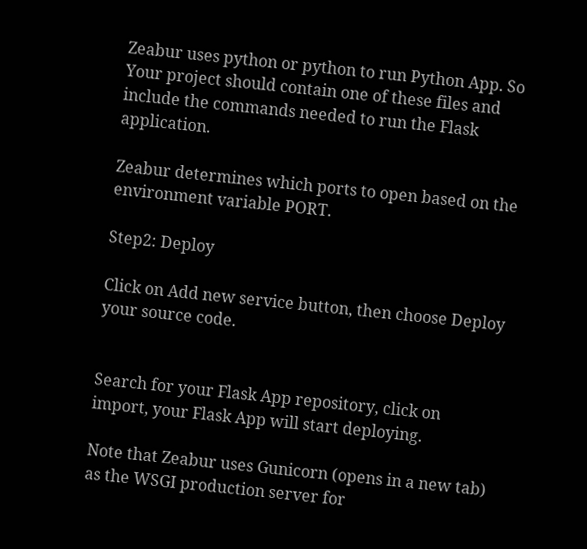Zeabur uses python or python to run Python App. So Your project should contain one of these files and include the commands needed to run the Flask application.

Zeabur determines which ports to open based on the environment variable PORT.

Step2: Deploy

Click on Add new service button, then choose Deploy your source code.


Search for your Flask App repository, click on import, your Flask App will start deploying.

Note that Zeabur uses Gunicorn (opens in a new tab) as the WSGI production server for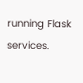running Flask services.